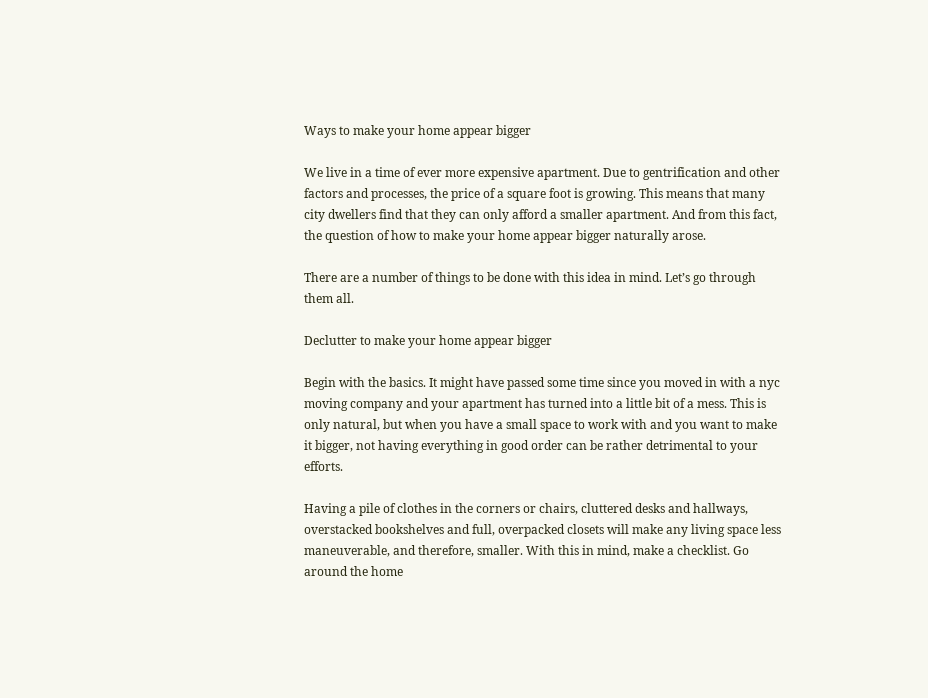Ways to make your home appear bigger

We live in a time of ever more expensive apartment. Due to gentrification and other factors and processes, the price of a square foot is growing. This means that many city dwellers find that they can only afford a smaller apartment. And from this fact, the question of how to make your home appear bigger naturally arose.

There are a number of things to be done with this idea in mind. Let’s go through them all.

Declutter to make your home appear bigger

Begin with the basics. It might have passed some time since you moved in with a nyc moving company and your apartment has turned into a little bit of a mess. This is only natural, but when you have a small space to work with and you want to make it bigger, not having everything in good order can be rather detrimental to your efforts.

Having a pile of clothes in the corners or chairs, cluttered desks and hallways, overstacked bookshelves and full, overpacked closets will make any living space less maneuverable, and therefore, smaller. With this in mind, make a checklist. Go around the home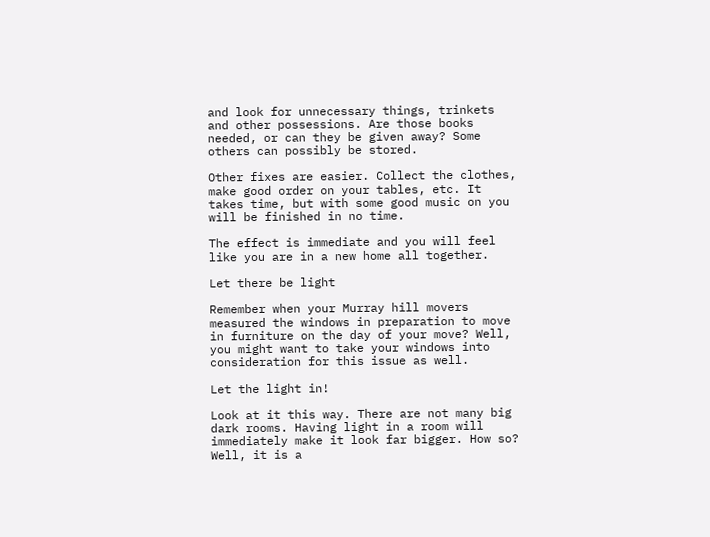and look for unnecessary things, trinkets and other possessions. Are those books needed, or can they be given away? Some others can possibly be stored.

Other fixes are easier. Collect the clothes, make good order on your tables, etc. It takes time, but with some good music on you will be finished in no time.

The effect is immediate and you will feel like you are in a new home all together.

Let there be light

Remember when your Murray hill movers measured the windows in preparation to move in furniture on the day of your move? Well, you might want to take your windows into consideration for this issue as well.

Let the light in!

Look at it this way. There are not many big dark rooms. Having light in a room will immediately make it look far bigger. How so? Well, it is a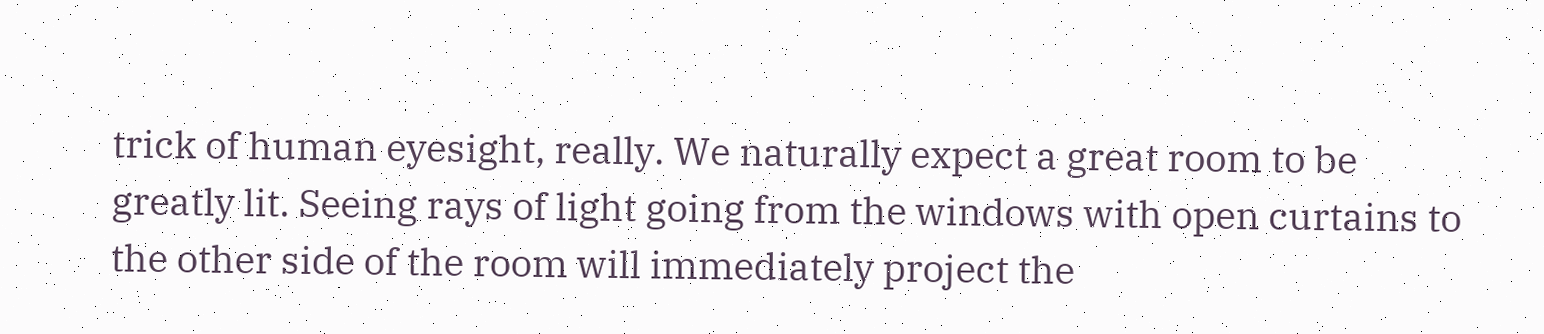trick of human eyesight, really. We naturally expect a great room to be greatly lit. Seeing rays of light going from the windows with open curtains to the other side of the room will immediately project the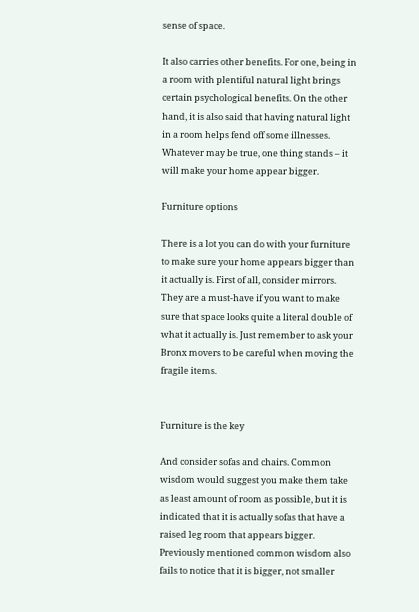sense of space.

It also carries other benefits. For one, being in a room with plentiful natural light brings certain psychological benefits. On the other hand, it is also said that having natural light in a room helps fend off some illnesses. Whatever may be true, one thing stands – it will make your home appear bigger.

Furniture options

There is a lot you can do with your furniture to make sure your home appears bigger than it actually is. First of all, consider mirrors. They are a must-have if you want to make sure that space looks quite a literal double of what it actually is. Just remember to ask your Bronx movers to be careful when moving the fragile items.


Furniture is the key

And consider sofas and chairs. Common wisdom would suggest you make them take as least amount of room as possible, but it is indicated that it is actually sofas that have a raised leg room that appears bigger. Previously mentioned common wisdom also fails to notice that it is bigger, not smaller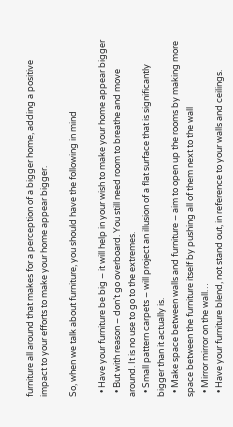furniture all around that makes for a perception of a bigger home, adding a positive impact to your efforts to make your home appear bigger.

So, when we talk about furniture, you should have the following in mind

  • Have your furniture be big – it will help in your wish to make your home appear bigger
  • But with reason – don’t go overboard. You still need room to breathe and move around. It is no use to go to the extremes.
  • Small pattern carpets – will project an illusion of a flat surface that is significantly bigger than it actually is.
  • Make space between walls and furniture – aim to open up the rooms by making more space between the furniture itself by pushing all of them next to the wall
  • Mirror mirror on the wall…
  • Have your furniture blend, not stand out, in reference to your walls and ceilings.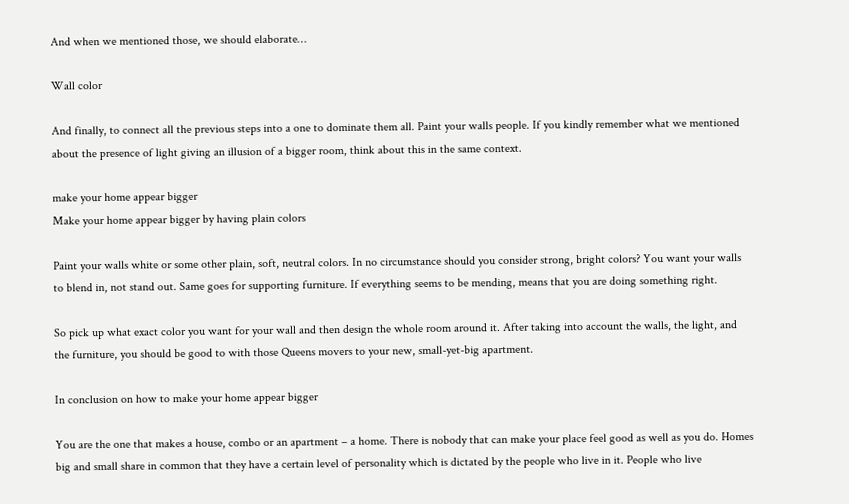And when we mentioned those, we should elaborate…

Wall color

And finally, to connect all the previous steps into a one to dominate them all. Paint your walls people. If you kindly remember what we mentioned about the presence of light giving an illusion of a bigger room, think about this in the same context.

make your home appear bigger
Make your home appear bigger by having plain colors

Paint your walls white or some other plain, soft, neutral colors. In no circumstance should you consider strong, bright colors? You want your walls to blend in, not stand out. Same goes for supporting furniture. If everything seems to be mending, means that you are doing something right.

So pick up what exact color you want for your wall and then design the whole room around it. After taking into account the walls, the light, and the furniture, you should be good to with those Queens movers to your new, small-yet-big apartment.

In conclusion on how to make your home appear bigger

You are the one that makes a house, combo or an apartment – a home. There is nobody that can make your place feel good as well as you do. Homes big and small share in common that they have a certain level of personality which is dictated by the people who live in it. People who live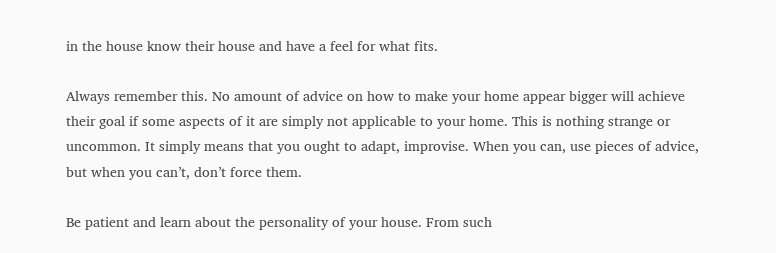in the house know their house and have a feel for what fits.

Always remember this. No amount of advice on how to make your home appear bigger will achieve their goal if some aspects of it are simply not applicable to your home. This is nothing strange or uncommon. It simply means that you ought to adapt, improvise. When you can, use pieces of advice, but when you can’t, don’t force them.

Be patient and learn about the personality of your house. From such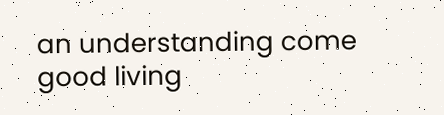an understanding come good living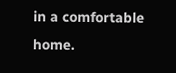in a comfortable home.